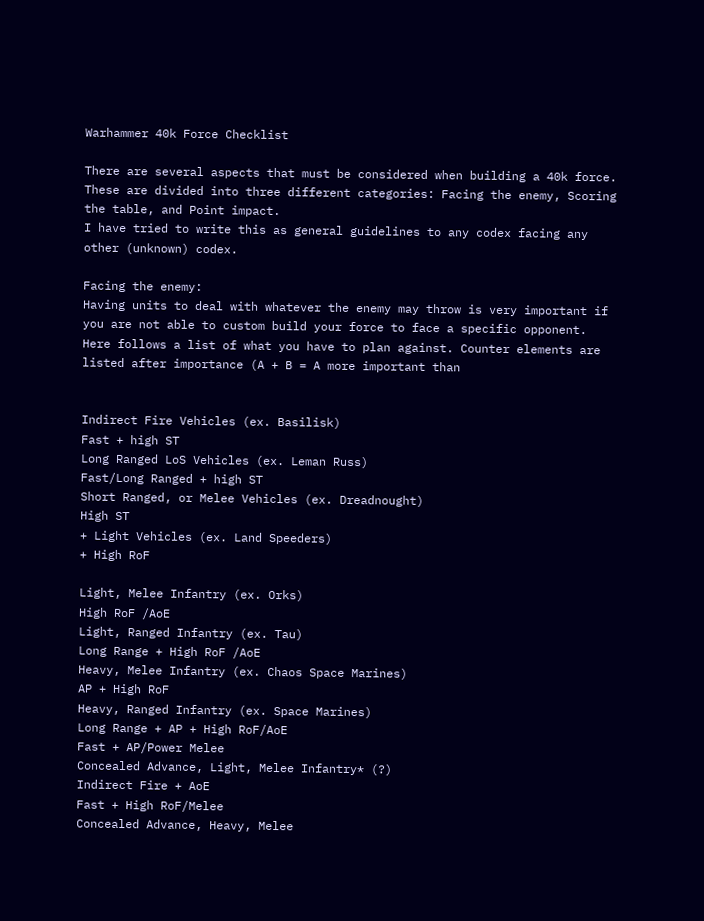Warhammer 40k Force Checklist

There are several aspects that must be considered when building a 40k force. These are divided into three different categories: Facing the enemy, Scoring the table, and Point impact.
I have tried to write this as general guidelines to any codex facing any other (unknown) codex.

Facing the enemy:
Having units to deal with whatever the enemy may throw is very important if you are not able to custom build your force to face a specific opponent. Here follows a list of what you have to plan against. Counter elements are listed after importance (A + B = A more important than


Indirect Fire Vehicles (ex. Basilisk)
Fast + high ST
Long Ranged LoS Vehicles (ex. Leman Russ)
Fast/Long Ranged + high ST
Short Ranged, or Melee Vehicles (ex. Dreadnought)
High ST
+ Light Vehicles (ex. Land Speeders)
+ High RoF

Light, Melee Infantry (ex. Orks)
High RoF /AoE
Light, Ranged Infantry (ex. Tau)
Long Range + High RoF /AoE
Heavy, Melee Infantry (ex. Chaos Space Marines)
AP + High RoF
Heavy, Ranged Infantry (ex. Space Marines)
Long Range + AP + High RoF/AoE
Fast + AP/Power Melee
Concealed Advance, Light, Melee Infantry* (?)
Indirect Fire + AoE
Fast + High RoF/Melee
Concealed Advance, Heavy, Melee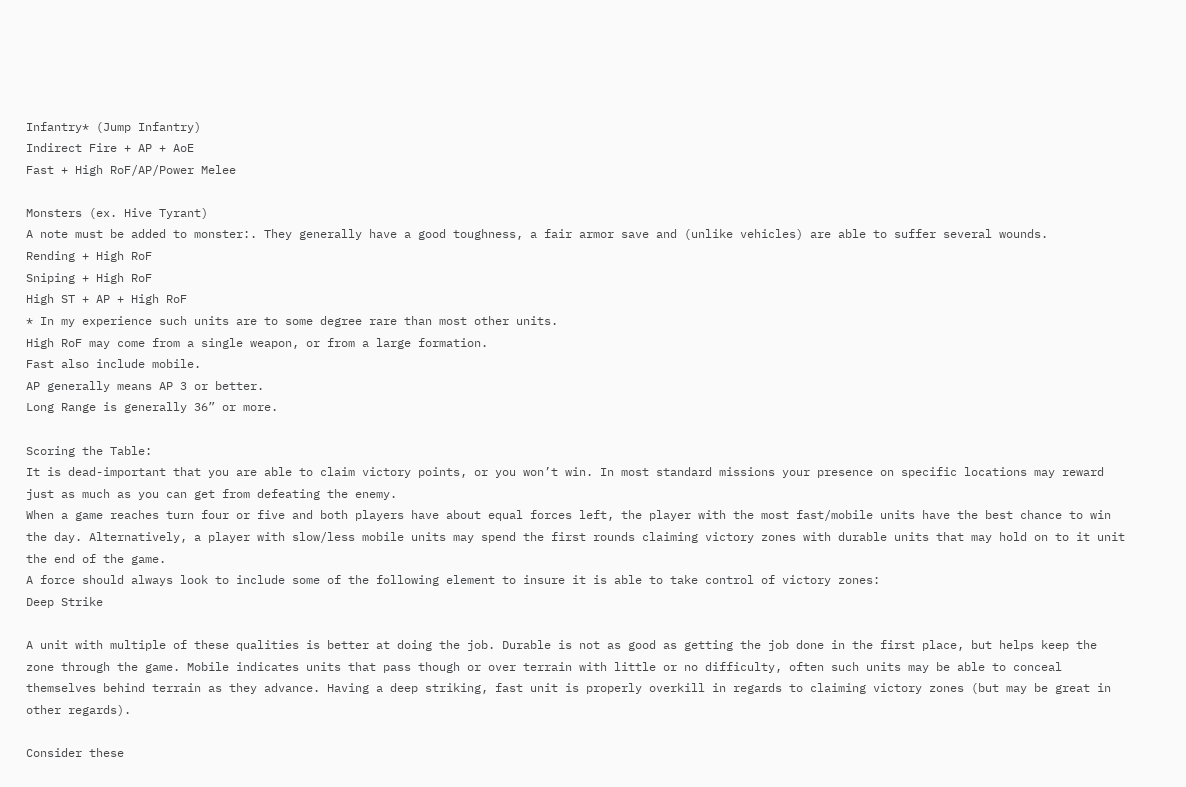Infantry* (Jump Infantry)
Indirect Fire + AP + AoE
Fast + High RoF/AP/Power Melee

Monsters (ex. Hive Tyrant)
A note must be added to monster:. They generally have a good toughness, a fair armor save and (unlike vehicles) are able to suffer several wounds.
Rending + High RoF
Sniping + High RoF
High ST + AP + High RoF
* In my experience such units are to some degree rare than most other units.
High RoF may come from a single weapon, or from a large formation.
Fast also include mobile.
AP generally means AP 3 or better.
Long Range is generally 36” or more.

Scoring the Table:
It is dead-important that you are able to claim victory points, or you won’t win. In most standard missions your presence on specific locations may reward just as much as you can get from defeating the enemy.
When a game reaches turn four or five and both players have about equal forces left, the player with the most fast/mobile units have the best chance to win the day. Alternatively, a player with slow/less mobile units may spend the first rounds claiming victory zones with durable units that may hold on to it unit the end of the game.
A force should always look to include some of the following element to insure it is able to take control of victory zones:
Deep Strike

A unit with multiple of these qualities is better at doing the job. Durable is not as good as getting the job done in the first place, but helps keep the zone through the game. Mobile indicates units that pass though or over terrain with little or no difficulty, often such units may be able to conceal themselves behind terrain as they advance. Having a deep striking, fast unit is properly overkill in regards to claiming victory zones (but may be great in other regards).

Consider these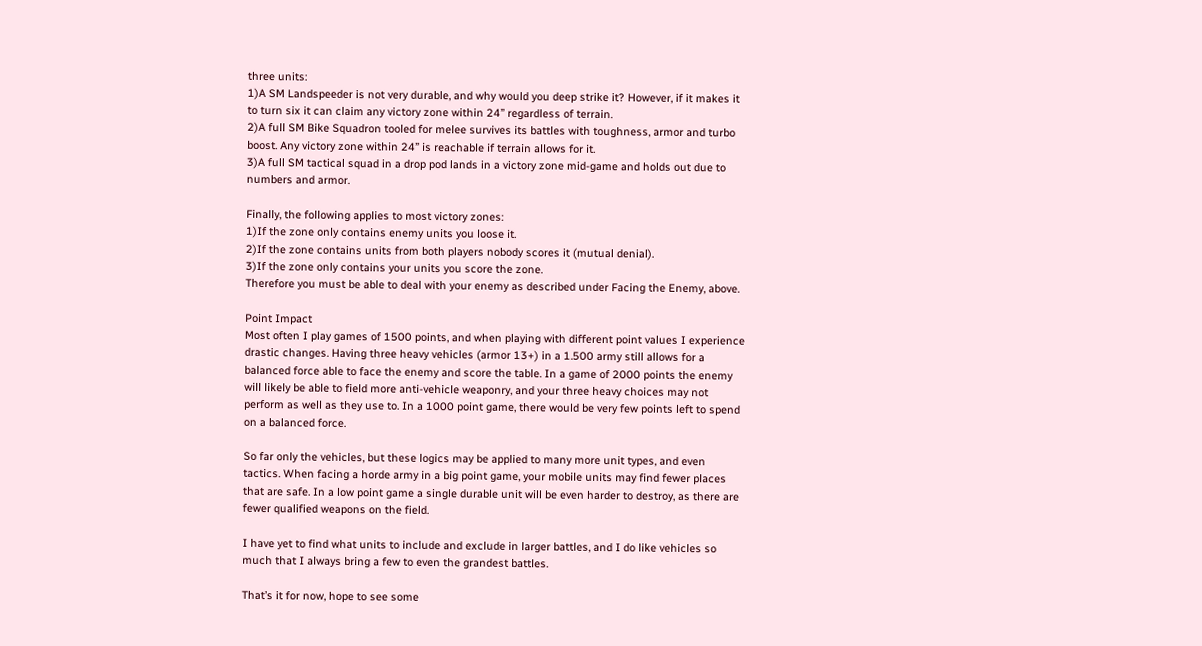three units:
1)A SM Landspeeder is not very durable, and why would you deep strike it? However, if it makes it to turn six it can claim any victory zone within 24” regardless of terrain.
2)A full SM Bike Squadron tooled for melee survives its battles with toughness, armor and turbo boost. Any victory zone within 24” is reachable if terrain allows for it.
3)A full SM tactical squad in a drop pod lands in a victory zone mid-game and holds out due to numbers and armor.

Finally, the following applies to most victory zones:
1)If the zone only contains enemy units you loose it.
2)If the zone contains units from both players nobody scores it (mutual denial).
3)If the zone only contains your units you score the zone.
Therefore you must be able to deal with your enemy as described under Facing the Enemy, above.

Point Impact
Most often I play games of 1500 points, and when playing with different point values I experience drastic changes. Having three heavy vehicles (armor 13+) in a 1.500 army still allows for a balanced force able to face the enemy and score the table. In a game of 2000 points the enemy will likely be able to field more anti-vehicle weaponry, and your three heavy choices may not perform as well as they use to. In a 1000 point game, there would be very few points left to spend on a balanced force.

So far only the vehicles, but these logics may be applied to many more unit types, and even tactics. When facing a horde army in a big point game, your mobile units may find fewer places that are safe. In a low point game a single durable unit will be even harder to destroy, as there are fewer qualified weapons on the field.

I have yet to find what units to include and exclude in larger battles, and I do like vehicles so much that I always bring a few to even the grandest battles.

That’s it for now, hope to see some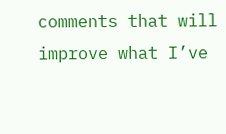comments that will improve what I’ve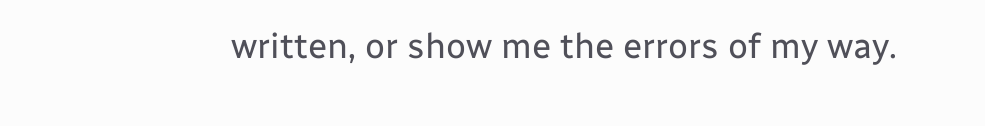written, or show me the errors of my way.